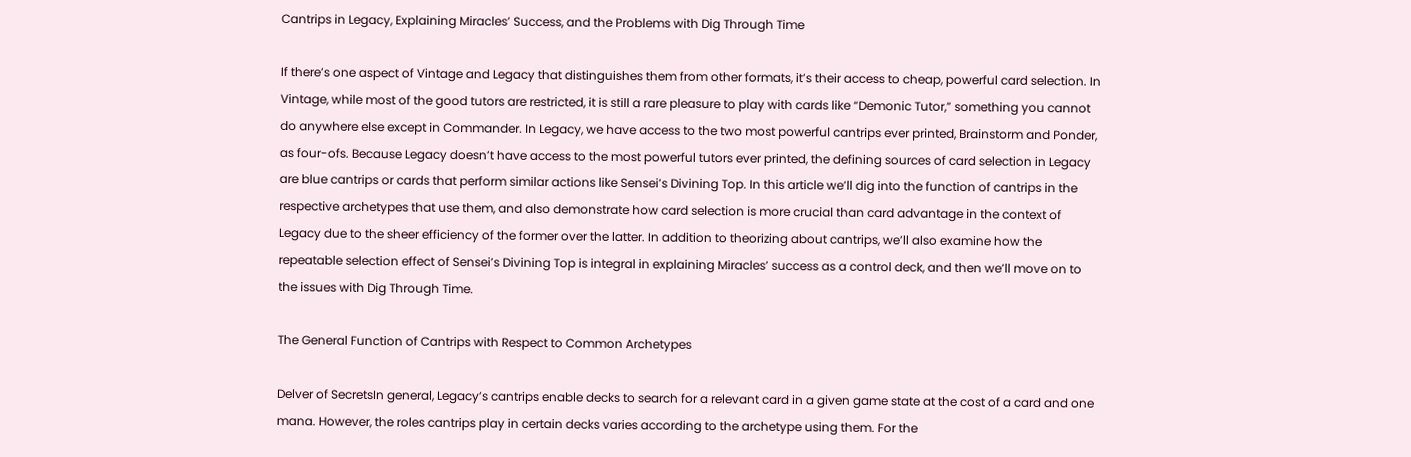Cantrips in Legacy, Explaining Miracles’ Success, and the Problems with Dig Through Time

If there’s one aspect of Vintage and Legacy that distinguishes them from other formats, it’s their access to cheap, powerful card selection. In Vintage, while most of the good tutors are restricted, it is still a rare pleasure to play with cards like “Demonic Tutor,” something you cannot do anywhere else except in Commander. In Legacy, we have access to the two most powerful cantrips ever printed, Brainstorm and Ponder, as four-ofs. Because Legacy doesn’t have access to the most powerful tutors ever printed, the defining sources of card selection in Legacy are blue cantrips or cards that perform similar actions like Sensei’s Divining Top. In this article we’ll dig into the function of cantrips in the respective archetypes that use them, and also demonstrate how card selection is more crucial than card advantage in the context of Legacy due to the sheer efficiency of the former over the latter. In addition to theorizing about cantrips, we’ll also examine how the repeatable selection effect of Sensei’s Divining Top is integral in explaining Miracles’ success as a control deck, and then we’ll move on to the issues with Dig Through Time.

The General Function of Cantrips with Respect to Common Archetypes

Delver of SecretsIn general, Legacy’s cantrips enable decks to search for a relevant card in a given game state at the cost of a card and one mana. However, the roles cantrips play in certain decks varies according to the archetype using them. For the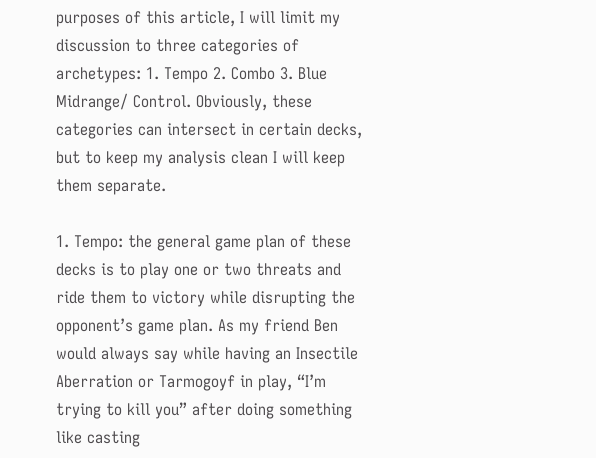purposes of this article, I will limit my discussion to three categories of archetypes: 1. Tempo 2. Combo 3. Blue Midrange/ Control. Obviously, these categories can intersect in certain decks, but to keep my analysis clean I will keep them separate.

1. Tempo: the general game plan of these decks is to play one or two threats and ride them to victory while disrupting the opponent’s game plan. As my friend Ben would always say while having an Insectile Aberration or Tarmogoyf in play, “I’m trying to kill you” after doing something like casting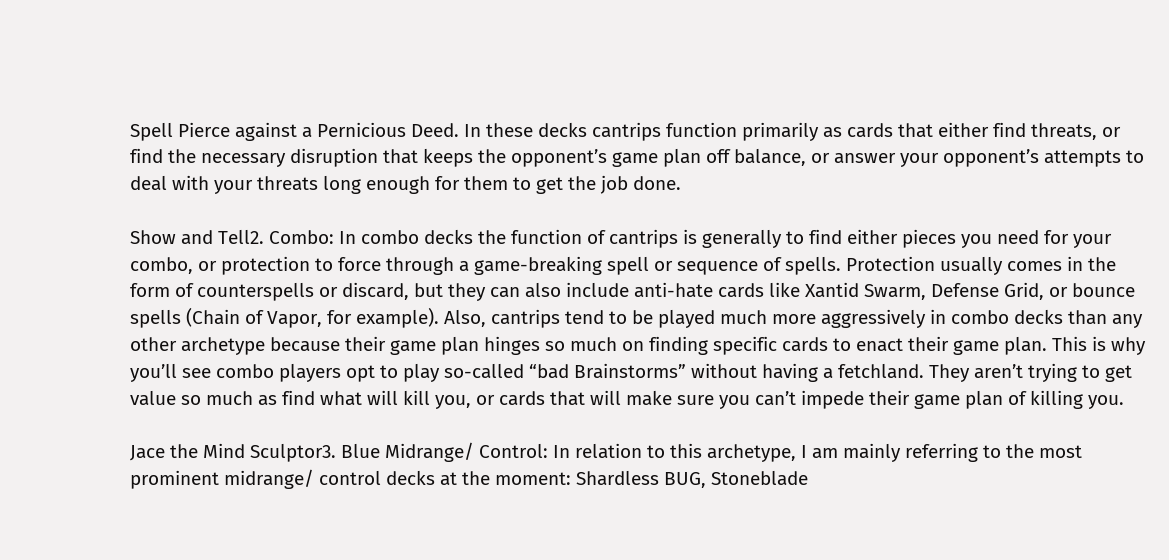Spell Pierce against a Pernicious Deed. In these decks cantrips function primarily as cards that either find threats, or find the necessary disruption that keeps the opponent’s game plan off balance, or answer your opponent’s attempts to deal with your threats long enough for them to get the job done.

Show and Tell2. Combo: In combo decks the function of cantrips is generally to find either pieces you need for your combo, or protection to force through a game-breaking spell or sequence of spells. Protection usually comes in the form of counterspells or discard, but they can also include anti-hate cards like Xantid Swarm, Defense Grid, or bounce spells (Chain of Vapor, for example). Also, cantrips tend to be played much more aggressively in combo decks than any other archetype because their game plan hinges so much on finding specific cards to enact their game plan. This is why you’ll see combo players opt to play so-called “bad Brainstorms” without having a fetchland. They aren’t trying to get value so much as find what will kill you, or cards that will make sure you can’t impede their game plan of killing you.

Jace the Mind Sculptor3. Blue Midrange/ Control: In relation to this archetype, I am mainly referring to the most prominent midrange/ control decks at the moment: Shardless BUG, Stoneblade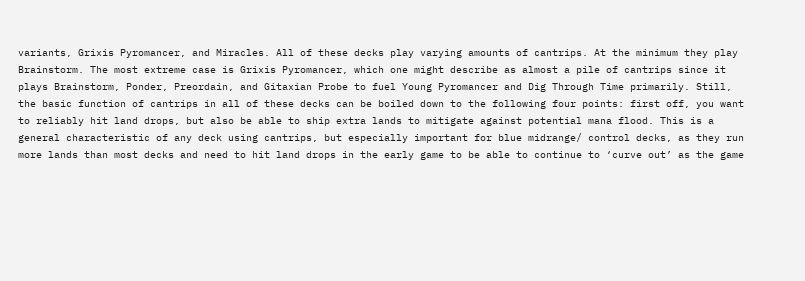variants, Grixis Pyromancer, and Miracles. All of these decks play varying amounts of cantrips. At the minimum they play Brainstorm. The most extreme case is Grixis Pyromancer, which one might describe as almost a pile of cantrips since it plays Brainstorm, Ponder, Preordain, and Gitaxian Probe to fuel Young Pyromancer and Dig Through Time primarily. Still, the basic function of cantrips in all of these decks can be boiled down to the following four points: first off, you want to reliably hit land drops, but also be able to ship extra lands to mitigate against potential mana flood. This is a general characteristic of any deck using cantrips, but especially important for blue midrange/ control decks, as they run more lands than most decks and need to hit land drops in the early game to be able to continue to ‘curve out’ as the game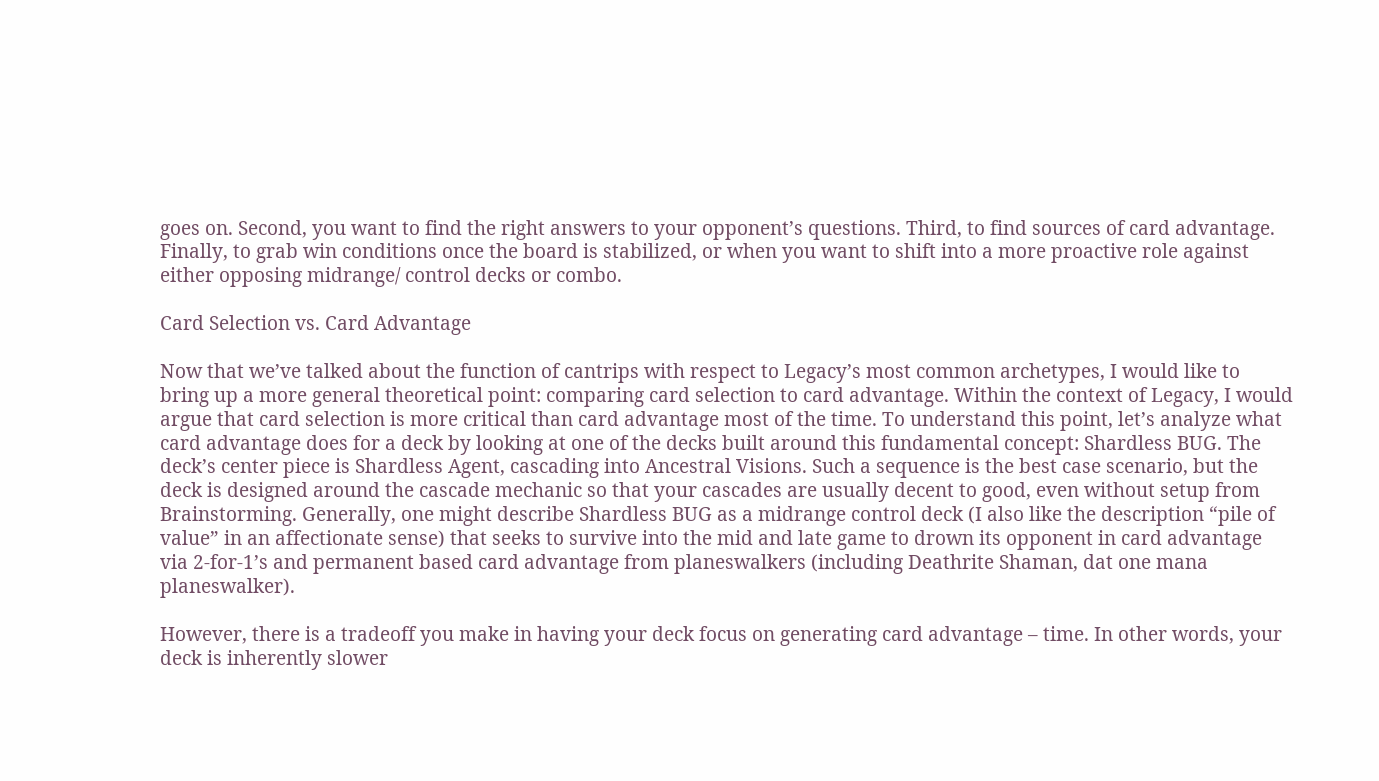goes on. Second, you want to find the right answers to your opponent’s questions. Third, to find sources of card advantage. Finally, to grab win conditions once the board is stabilized, or when you want to shift into a more proactive role against either opposing midrange/ control decks or combo.

Card Selection vs. Card Advantage

Now that we’ve talked about the function of cantrips with respect to Legacy’s most common archetypes, I would like to bring up a more general theoretical point: comparing card selection to card advantage. Within the context of Legacy, I would argue that card selection is more critical than card advantage most of the time. To understand this point, let’s analyze what card advantage does for a deck by looking at one of the decks built around this fundamental concept: Shardless BUG. The deck’s center piece is Shardless Agent, cascading into Ancestral Visions. Such a sequence is the best case scenario, but the deck is designed around the cascade mechanic so that your cascades are usually decent to good, even without setup from Brainstorming. Generally, one might describe Shardless BUG as a midrange control deck (I also like the description “pile of value” in an affectionate sense) that seeks to survive into the mid and late game to drown its opponent in card advantage via 2-for-1’s and permanent based card advantage from planeswalkers (including Deathrite Shaman, dat one mana planeswalker).

However, there is a tradeoff you make in having your deck focus on generating card advantage – time. In other words, your deck is inherently slower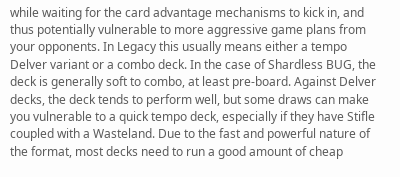while waiting for the card advantage mechanisms to kick in, and thus potentially vulnerable to more aggressive game plans from your opponents. In Legacy this usually means either a tempo Delver variant or a combo deck. In the case of Shardless BUG, the deck is generally soft to combo, at least pre-board. Against Delver decks, the deck tends to perform well, but some draws can make you vulnerable to a quick tempo deck, especially if they have Stifle coupled with a Wasteland. Due to the fast and powerful nature of the format, most decks need to run a good amount of cheap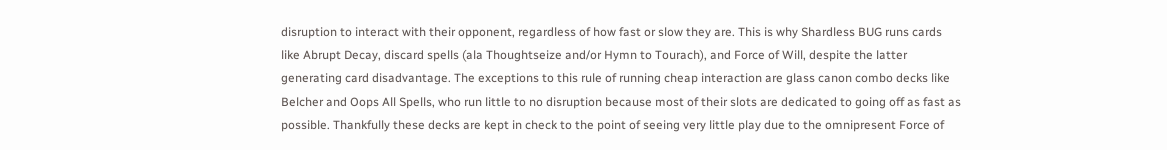disruption to interact with their opponent, regardless of how fast or slow they are. This is why Shardless BUG runs cards like Abrupt Decay, discard spells (ala Thoughtseize and/or Hymn to Tourach), and Force of Will, despite the latter generating card disadvantage. The exceptions to this rule of running cheap interaction are glass canon combo decks like Belcher and Oops All Spells, who run little to no disruption because most of their slots are dedicated to going off as fast as possible. Thankfully these decks are kept in check to the point of seeing very little play due to the omnipresent Force of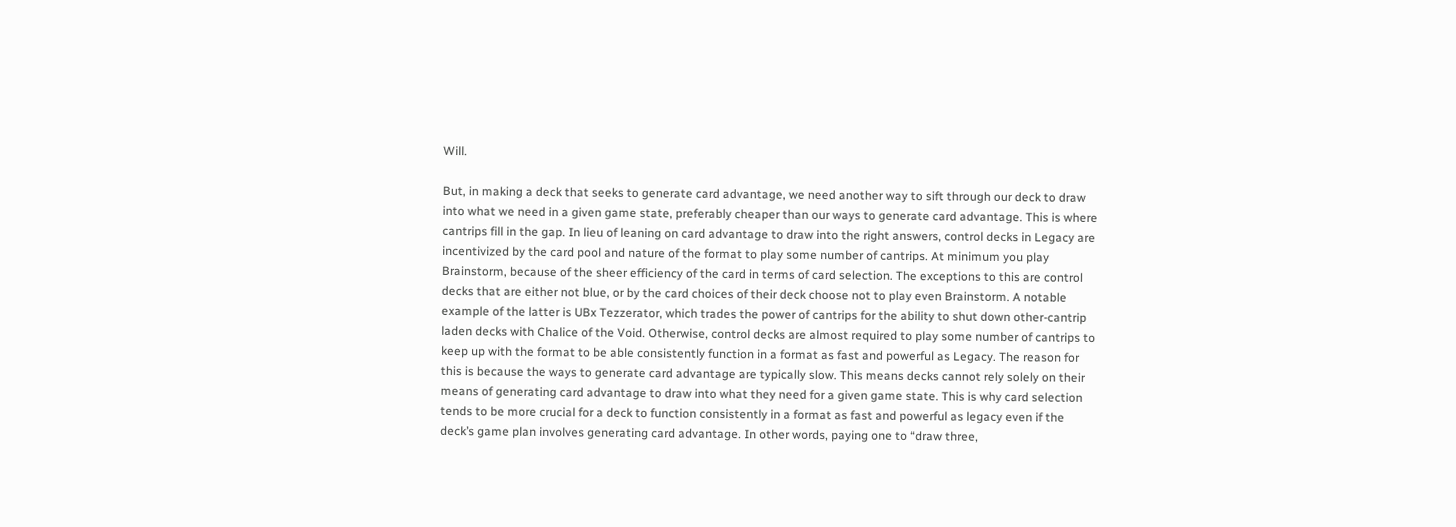Will.

But, in making a deck that seeks to generate card advantage, we need another way to sift through our deck to draw into what we need in a given game state, preferably cheaper than our ways to generate card advantage. This is where cantrips fill in the gap. In lieu of leaning on card advantage to draw into the right answers, control decks in Legacy are incentivized by the card pool and nature of the format to play some number of cantrips. At minimum you play Brainstorm, because of the sheer efficiency of the card in terms of card selection. The exceptions to this are control decks that are either not blue, or by the card choices of their deck choose not to play even Brainstorm. A notable example of the latter is UBx Tezzerator, which trades the power of cantrips for the ability to shut down other-cantrip laden decks with Chalice of the Void. Otherwise, control decks are almost required to play some number of cantrips to keep up with the format to be able consistently function in a format as fast and powerful as Legacy. The reason for this is because the ways to generate card advantage are typically slow. This means decks cannot rely solely on their means of generating card advantage to draw into what they need for a given game state. This is why card selection tends to be more crucial for a deck to function consistently in a format as fast and powerful as legacy even if the deck’s game plan involves generating card advantage. In other words, paying one to “draw three,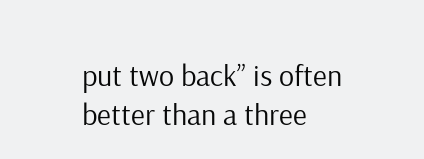put two back” is often better than a three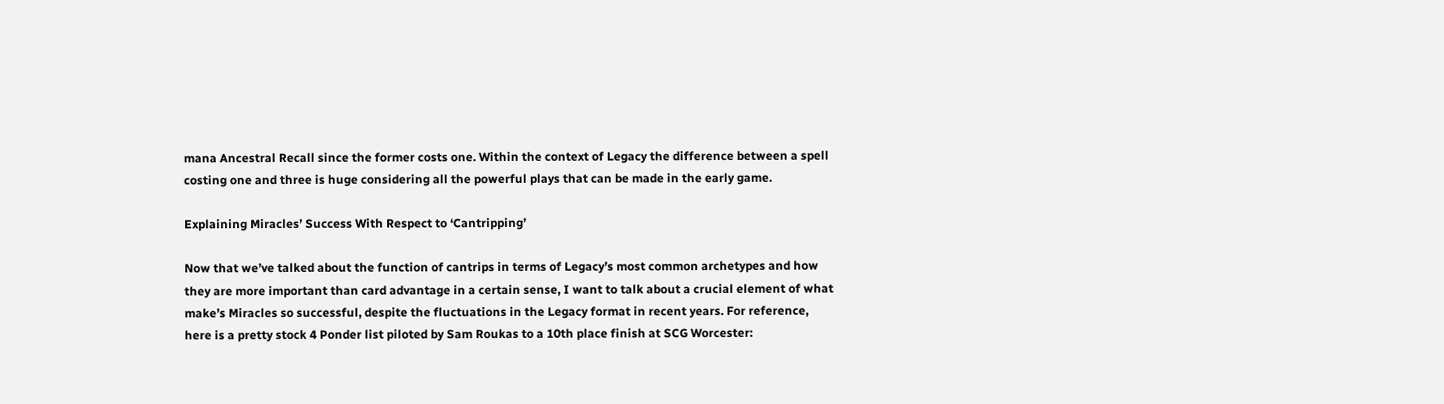mana Ancestral Recall since the former costs one. Within the context of Legacy the difference between a spell costing one and three is huge considering all the powerful plays that can be made in the early game.

Explaining Miracles’ Success With Respect to ‘Cantripping’

Now that we’ve talked about the function of cantrips in terms of Legacy’s most common archetypes and how they are more important than card advantage in a certain sense, I want to talk about a crucial element of what make’s Miracles so successful, despite the fluctuations in the Legacy format in recent years. For reference, here is a pretty stock 4 Ponder list piloted by Sam Roukas to a 10th place finish at SCG Worcester: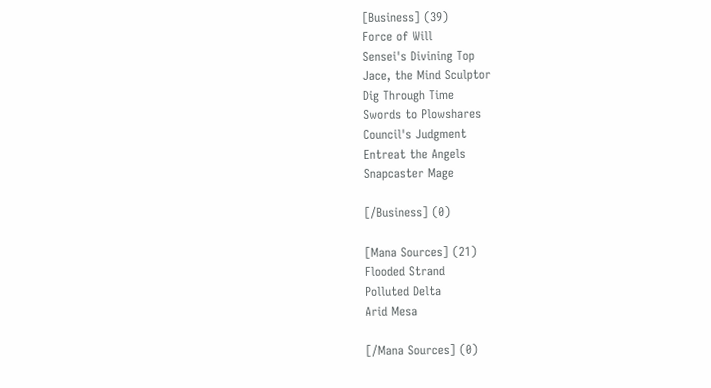[Business] (39)
Force of Will
Sensei's Divining Top
Jace, the Mind Sculptor
Dig Through Time
Swords to Plowshares
Council's Judgment
Entreat the Angels
Snapcaster Mage

[/Business] (0)

[Mana Sources] (21)
Flooded Strand
Polluted Delta
Arid Mesa

[/Mana Sources] (0)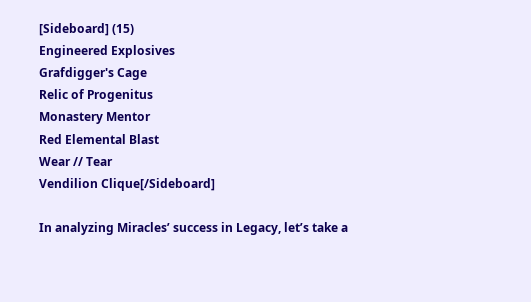[Sideboard] (15)
Engineered Explosives
Grafdigger's Cage
Relic of Progenitus
Monastery Mentor
Red Elemental Blast
Wear // Tear
Vendilion Clique[/Sideboard]

In analyzing Miracles’ success in Legacy, let’s take a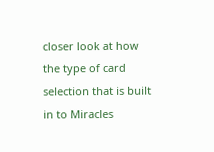closer look at how the type of card selection that is built in to Miracles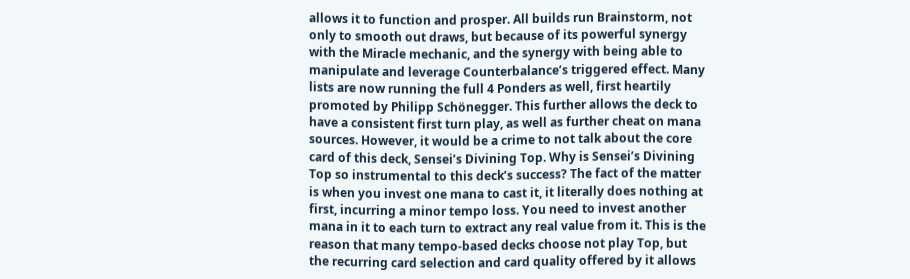allows it to function and prosper. All builds run Brainstorm, not only to smooth out draws, but because of its powerful synergy with the Miracle mechanic, and the synergy with being able to manipulate and leverage Counterbalance’s triggered effect. Many lists are now running the full 4 Ponders as well, first heartily promoted by Philipp Schönegger. This further allows the deck to have a consistent first turn play, as well as further cheat on mana sources. However, it would be a crime to not talk about the core card of this deck, Sensei’s Divining Top. Why is Sensei’s Divining Top so instrumental to this deck’s success? The fact of the matter is when you invest one mana to cast it, it literally does nothing at first, incurring a minor tempo loss. You need to invest another mana in it to each turn to extract any real value from it. This is the reason that many tempo-based decks choose not play Top, but the recurring card selection and card quality offered by it allows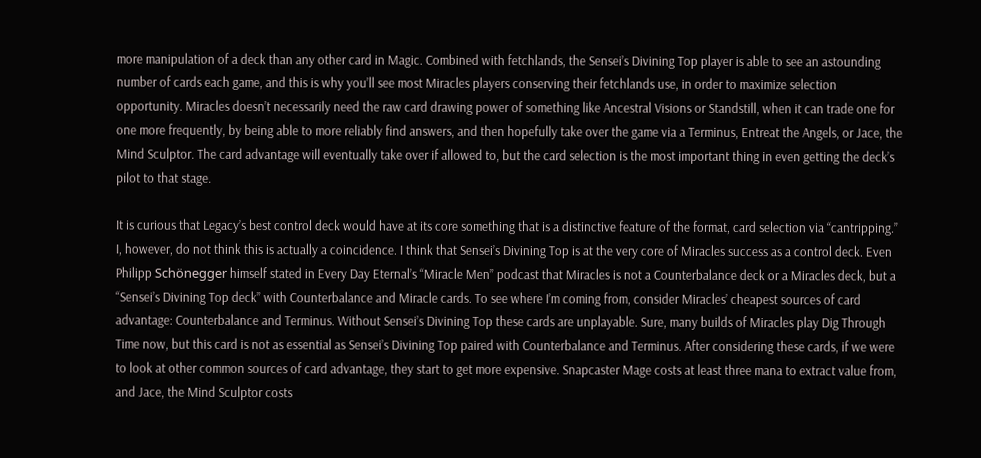more manipulation of a deck than any other card in Magic. Combined with fetchlands, the Sensei’s Divining Top player is able to see an astounding number of cards each game, and this is why you’ll see most Miracles players conserving their fetchlands use, in order to maximize selection opportunity. Miracles doesn’t necessarily need the raw card drawing power of something like Ancestral Visions or Standstill, when it can trade one for one more frequently, by being able to more reliably find answers, and then hopefully take over the game via a Terminus, Entreat the Angels, or Jace, the Mind Sculptor. The card advantage will eventually take over if allowed to, but the card selection is the most important thing in even getting the deck’s pilot to that stage.

It is curious that Legacy’s best control deck would have at its core something that is a distinctive feature of the format, card selection via “cantripping.” I, however, do not think this is actually a coincidence. I think that Sensei’s Divining Top is at the very core of Miracles success as a control deck. Even Philipp Schönegger himself stated in Every Day Eternal’s “Miracle Men” podcast that Miracles is not a Counterbalance deck or a Miracles deck, but a “Sensei’s Divining Top deck” with Counterbalance and Miracle cards. To see where I’m coming from, consider Miracles’ cheapest sources of card advantage: Counterbalance and Terminus. Without Sensei’s Divining Top these cards are unplayable. Sure, many builds of Miracles play Dig Through Time now, but this card is not as essential as Sensei’s Divining Top paired with Counterbalance and Terminus. After considering these cards, if we were to look at other common sources of card advantage, they start to get more expensive. Snapcaster Mage costs at least three mana to extract value from, and Jace, the Mind Sculptor costs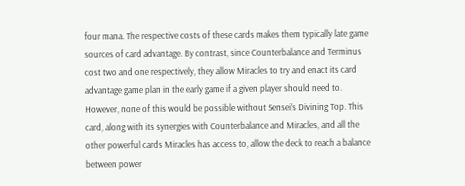four mana. The respective costs of these cards makes them typically late game sources of card advantage. By contrast, since Counterbalance and Terminus cost two and one respectively, they allow Miracles to try and enact its card advantage game plan in the early game if a given player should need to. However, none of this would be possible without Sensei’s Divining Top. This card, along with its synergies with Counterbalance and Miracles, and all the other powerful cards Miracles has access to, allow the deck to reach a balance between power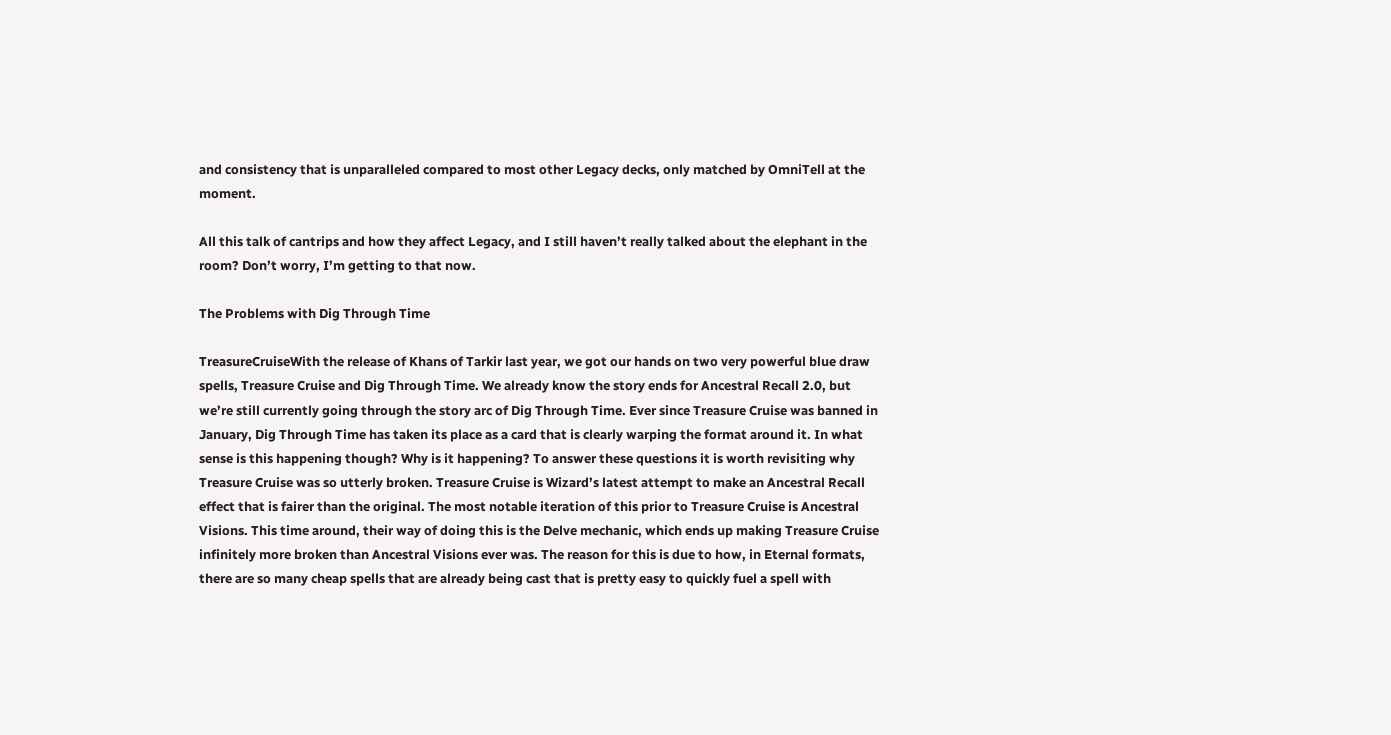and consistency that is unparalleled compared to most other Legacy decks, only matched by OmniTell at the moment.

All this talk of cantrips and how they affect Legacy, and I still haven’t really talked about the elephant in the room? Don’t worry, I’m getting to that now.

The Problems with Dig Through Time

TreasureCruiseWith the release of Khans of Tarkir last year, we got our hands on two very powerful blue draw spells, Treasure Cruise and Dig Through Time. We already know the story ends for Ancestral Recall 2.0, but we’re still currently going through the story arc of Dig Through Time. Ever since Treasure Cruise was banned in January, Dig Through Time has taken its place as a card that is clearly warping the format around it. In what sense is this happening though? Why is it happening? To answer these questions it is worth revisiting why Treasure Cruise was so utterly broken. Treasure Cruise is Wizard’s latest attempt to make an Ancestral Recall effect that is fairer than the original. The most notable iteration of this prior to Treasure Cruise is Ancestral Visions. This time around, their way of doing this is the Delve mechanic, which ends up making Treasure Cruise infinitely more broken than Ancestral Visions ever was. The reason for this is due to how, in Eternal formats, there are so many cheap spells that are already being cast that is pretty easy to quickly fuel a spell with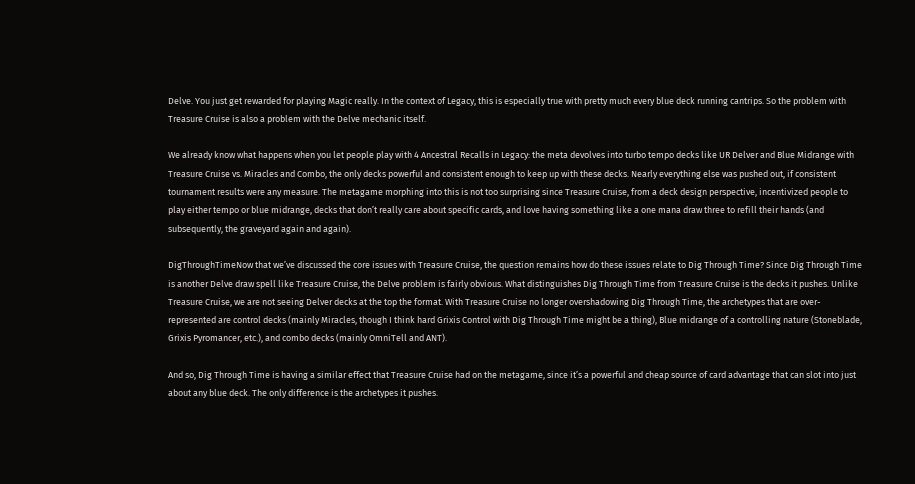Delve. You just get rewarded for playing Magic really. In the context of Legacy, this is especially true with pretty much every blue deck running cantrips. So the problem with Treasure Cruise is also a problem with the Delve mechanic itself.

We already know what happens when you let people play with 4 Ancestral Recalls in Legacy: the meta devolves into turbo tempo decks like UR Delver and Blue Midrange with Treasure Cruise vs. Miracles and Combo, the only decks powerful and consistent enough to keep up with these decks. Nearly everything else was pushed out, if consistent tournament results were any measure. The metagame morphing into this is not too surprising since Treasure Cruise, from a deck design perspective, incentivized people to play either tempo or blue midrange, decks that don’t really care about specific cards, and love having something like a one mana draw three to refill their hands (and subsequently, the graveyard again and again).

DigThroughTimeNow that we’ve discussed the core issues with Treasure Cruise, the question remains how do these issues relate to Dig Through Time? Since Dig Through Time is another Delve draw spell like Treasure Cruise, the Delve problem is fairly obvious. What distinguishes Dig Through Time from Treasure Cruise is the decks it pushes. Unlike Treasure Cruise, we are not seeing Delver decks at the top the format. With Treasure Cruise no longer overshadowing Dig Through Time, the archetypes that are over-represented are control decks (mainly Miracles, though I think hard Grixis Control with Dig Through Time might be a thing), Blue midrange of a controlling nature (Stoneblade, Grixis Pyromancer, etc.), and combo decks (mainly OmniTell and ANT).

And so, Dig Through Time is having a similar effect that Treasure Cruise had on the metagame, since it’s a powerful and cheap source of card advantage that can slot into just about any blue deck. The only difference is the archetypes it pushes.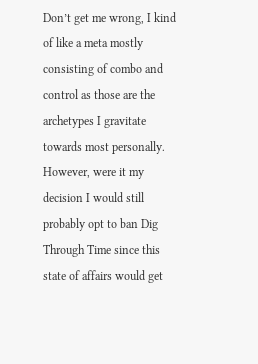Don’t get me wrong, I kind of like a meta mostly consisting of combo and control as those are the archetypes I gravitate towards most personally. However, were it my decision I would still probably opt to ban Dig Through Time since this state of affairs would get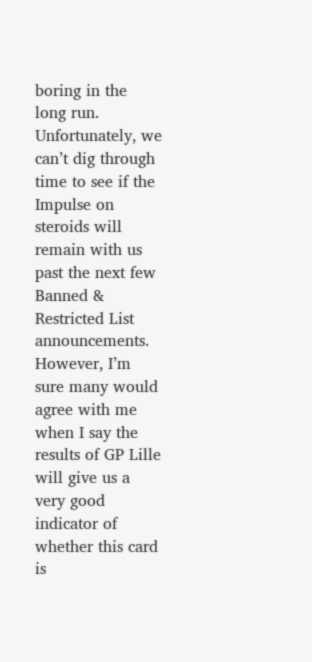boring in the long run. Unfortunately, we can’t dig through time to see if the Impulse on steroids will remain with us past the next few Banned & Restricted List announcements. However, I’m sure many would agree with me when I say the results of GP Lille will give us a very good indicator of whether this card is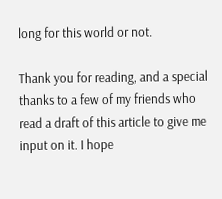long for this world or not.

Thank you for reading, and a special thanks to a few of my friends who read a draft of this article to give me input on it. I hope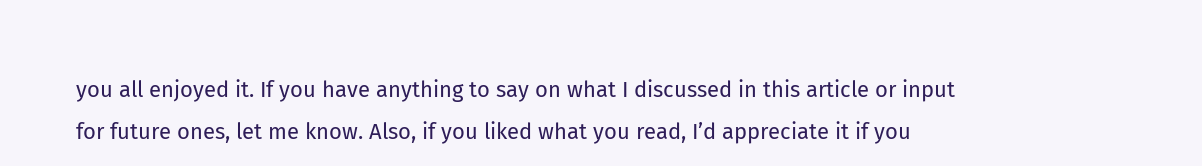you all enjoyed it. If you have anything to say on what I discussed in this article or input for future ones, let me know. Also, if you liked what you read, I’d appreciate it if you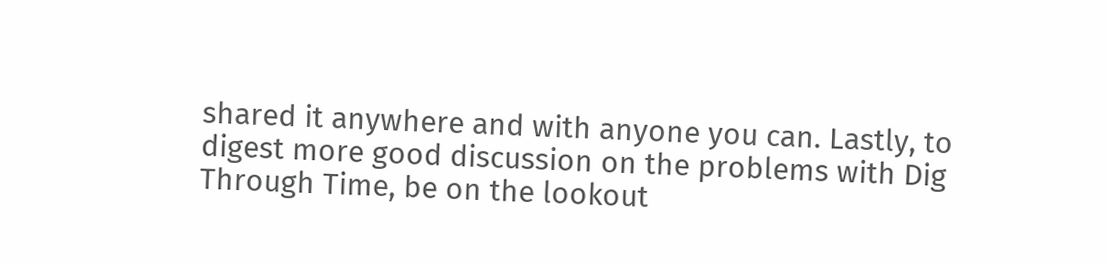shared it anywhere and with anyone you can. Lastly, to digest more good discussion on the problems with Dig Through Time, be on the lookout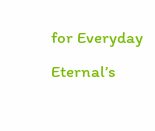for Everyday Eternal’s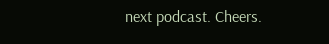next podcast. Cheers.